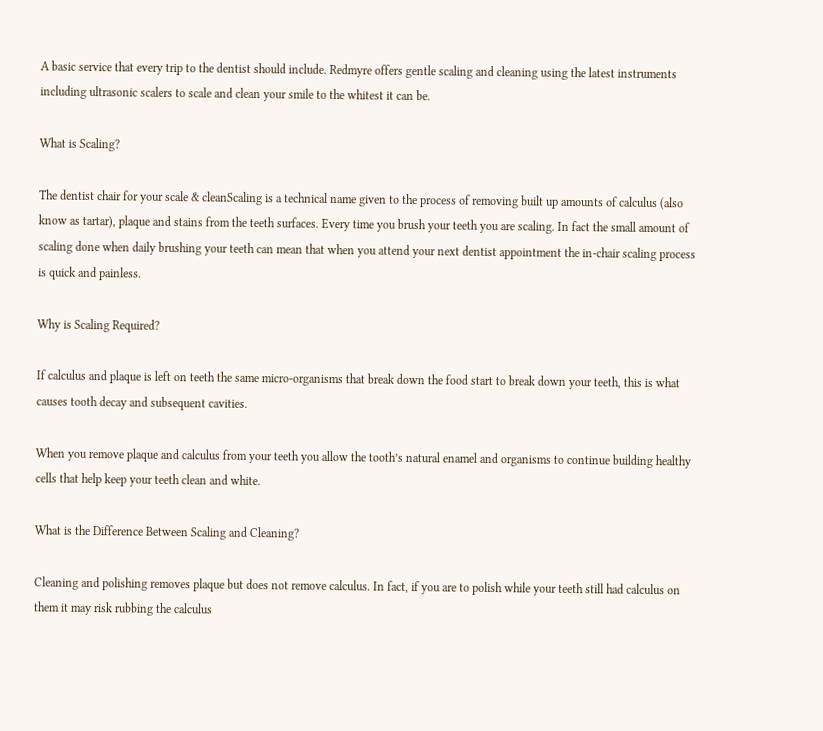A basic service that every trip to the dentist should include. Redmyre offers gentle scaling and cleaning using the latest instruments including ultrasonic scalers to scale and clean your smile to the whitest it can be.

What is Scaling?

The dentist chair for your scale & cleanScaling is a technical name given to the process of removing built up amounts of calculus (also know as tartar), plaque and stains from the teeth surfaces. Every time you brush your teeth you are scaling. In fact the small amount of scaling done when daily brushing your teeth can mean that when you attend your next dentist appointment the in-chair scaling process is quick and painless.

Why is Scaling Required?

If calculus and plaque is left on teeth the same micro-organisms that break down the food start to break down your teeth, this is what causes tooth decay and subsequent cavities.

When you remove plaque and calculus from your teeth you allow the tooth’s natural enamel and organisms to continue building healthy cells that help keep your teeth clean and white.

What is the Difference Between Scaling and Cleaning?

Cleaning and polishing removes plaque but does not remove calculus. In fact, if you are to polish while your teeth still had calculus on them it may risk rubbing the calculus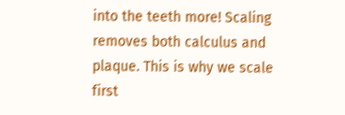into the teeth more! Scaling removes both calculus and plaque. This is why we scale first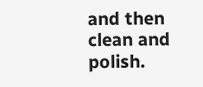and then clean and polish.